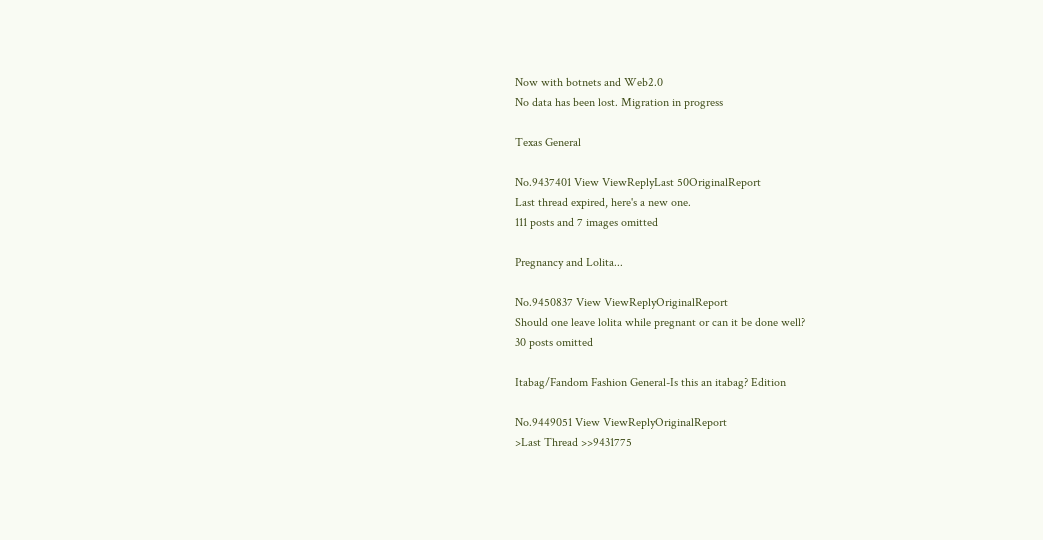Now with botnets and Web2.0
No data has been lost. Migration in progress

Texas General

No.9437401 View ViewReplyLast 50OriginalReport
Last thread expired, here's a new one.
111 posts and 7 images omitted

Pregnancy and Lolita...

No.9450837 View ViewReplyOriginalReport
Should one leave lolita while pregnant or can it be done well?
30 posts omitted

Itabag/Fandom Fashion General-Is this an itabag? Edition

No.9449051 View ViewReplyOriginalReport
>Last Thread >>9431775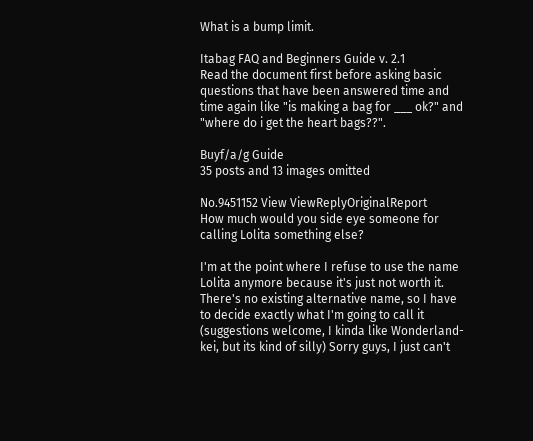What is a bump limit.

Itabag FAQ and Beginners Guide v. 2.1
Read the document first before asking basic questions that have been answered time and time again like "is making a bag for ___ ok?" and "where do i get the heart bags??".

Buyf/a/g Guide
35 posts and 13 images omitted

No.9451152 View ViewReplyOriginalReport
How much would you side eye someone for calling Lolita something else?

I'm at the point where I refuse to use the name Lolita anymore because it's just not worth it. There's no existing alternative name, so I have to decide exactly what I'm going to call it (suggestions welcome, I kinda like Wonderland-kei, but its kind of silly) Sorry guys, I just can't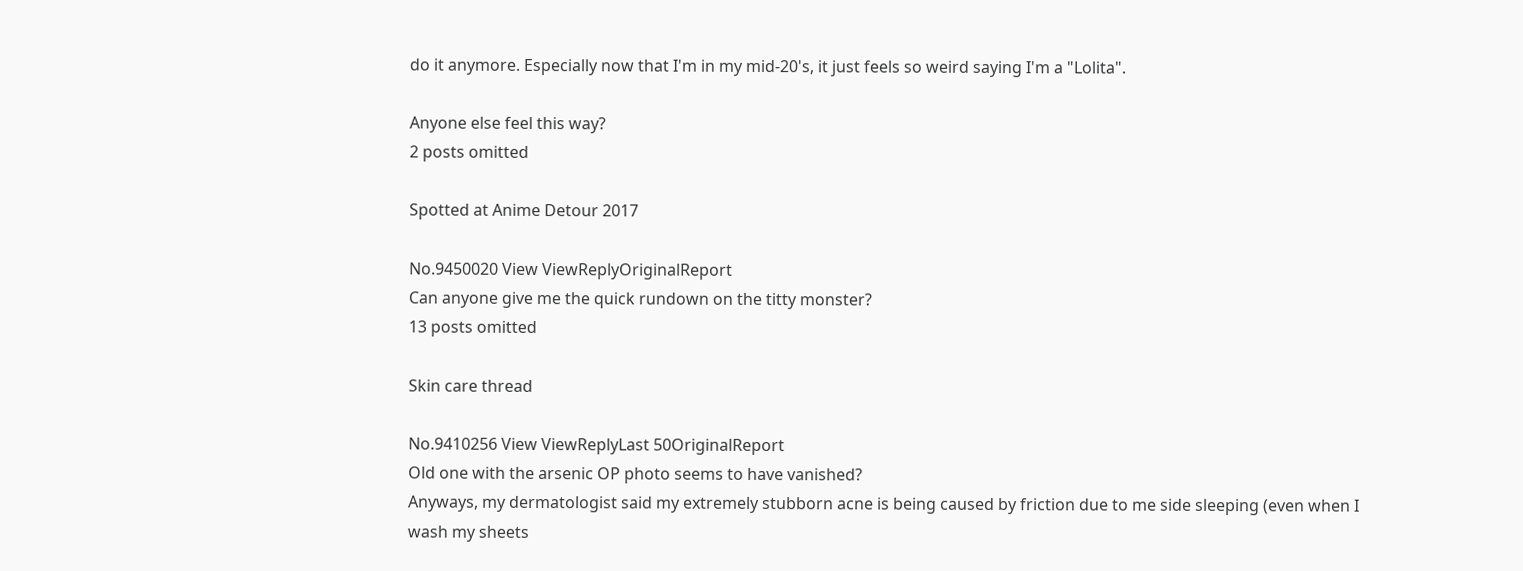do it anymore. Especially now that I'm in my mid-20's, it just feels so weird saying I'm a "Lolita".

Anyone else feel this way?
2 posts omitted

Spotted at Anime Detour 2017

No.9450020 View ViewReplyOriginalReport
Can anyone give me the quick rundown on the titty monster?
13 posts omitted

Skin care thread

No.9410256 View ViewReplyLast 50OriginalReport
Old one with the arsenic OP photo seems to have vanished?
Anyways, my dermatologist said my extremely stubborn acne is being caused by friction due to me side sleeping (even when I wash my sheets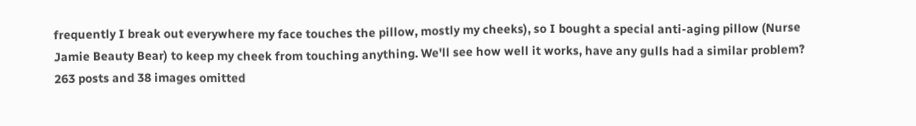frequently I break out everywhere my face touches the pillow, mostly my cheeks), so I bought a special anti-aging pillow (Nurse Jamie Beauty Bear) to keep my cheek from touching anything. We'll see how well it works, have any gulls had a similar problem?
263 posts and 38 images omitted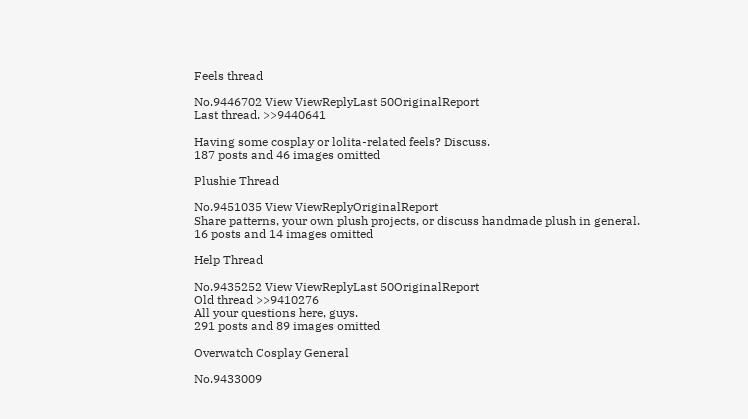Feels thread

No.9446702 View ViewReplyLast 50OriginalReport
Last thread. >>9440641

Having some cosplay or lolita-related feels? Discuss.
187 posts and 46 images omitted

Plushie Thread

No.9451035 View ViewReplyOriginalReport
Share patterns, your own plush projects, or discuss handmade plush in general.
16 posts and 14 images omitted

Help Thread

No.9435252 View ViewReplyLast 50OriginalReport
Old thread >>9410276
All your questions here, guys.
291 posts and 89 images omitted

Overwatch Cosplay General

No.9433009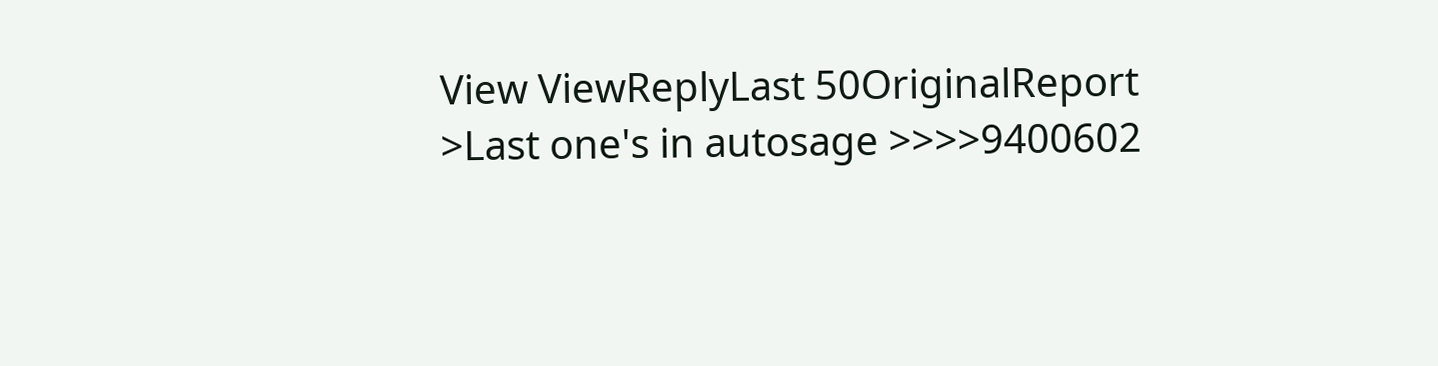View ViewReplyLast 50OriginalReport
>Last one's in autosage >>>>9400602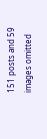151 posts and 59 images omitted